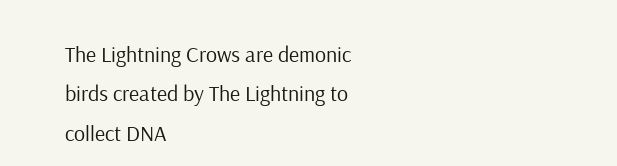The Lightning Crows are demonic birds created by The Lightning to collect DNA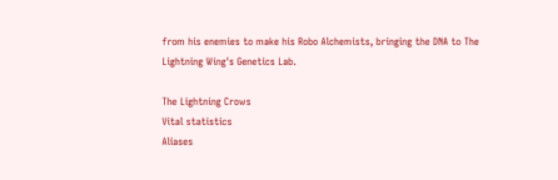from his enemies to make his Robo Alchemists, bringing the DNA to The Lightning Wing's Genetics Lab.

The Lightning Crows
Vital statistics
Aliases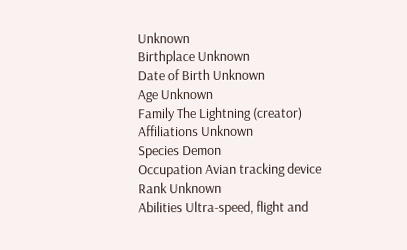Unknown
Birthplace Unknown
Date of Birth Unknown
Age Unknown
Family The Lightning (creator)
Affiliations Unknown
Species Demon
Occupation Avian tracking device
Rank Unknown
Abilities Ultra-speed, flight and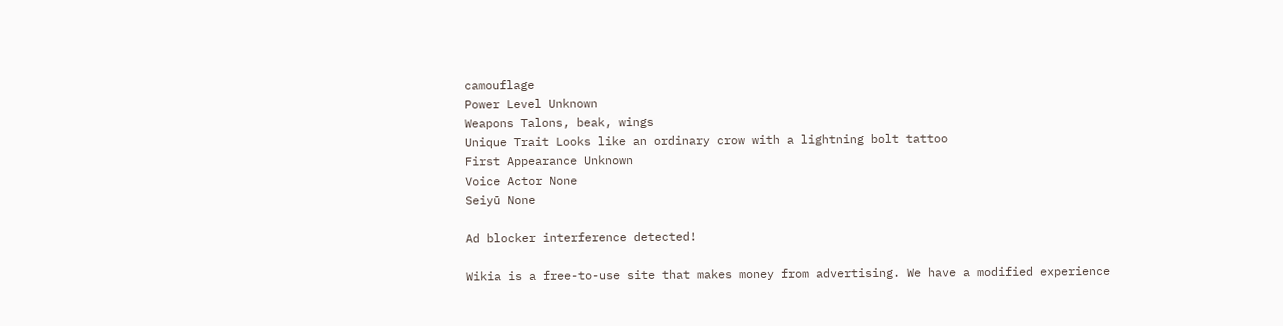camouflage
Power Level Unknown
Weapons Talons, beak, wings
Unique Trait Looks like an ordinary crow with a lightning bolt tattoo
First Appearance Unknown
Voice Actor None
Seiyū None

Ad blocker interference detected!

Wikia is a free-to-use site that makes money from advertising. We have a modified experience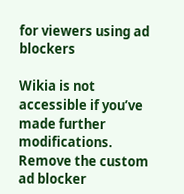for viewers using ad blockers

Wikia is not accessible if you’ve made further modifications. Remove the custom ad blocker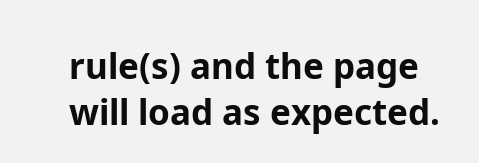rule(s) and the page will load as expected.